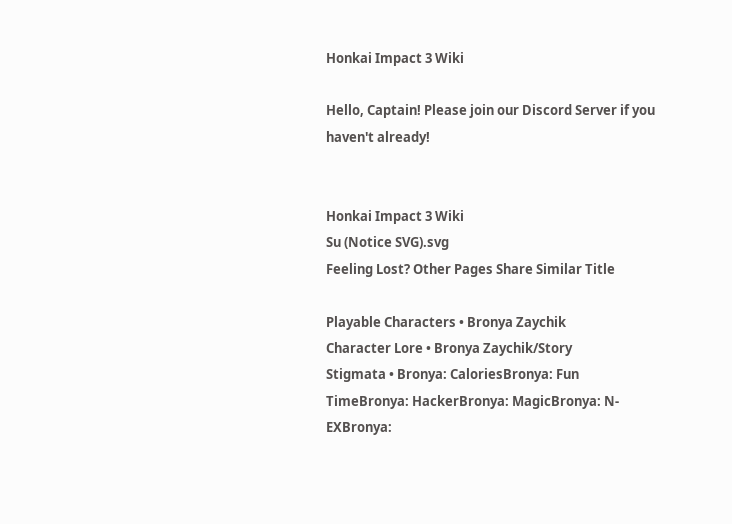Honkai Impact 3 Wiki

Hello, Captain! Please join our Discord Server if you haven't already!


Honkai Impact 3 Wiki
Su (Notice SVG).svg
Feeling Lost? Other Pages Share Similar Title

Playable Characters • Bronya Zaychik
Character Lore • Bronya Zaychik/Story
Stigmata • Bronya: CaloriesBronya: Fun TimeBronya: HackerBronya: MagicBronya: N-EXBronya: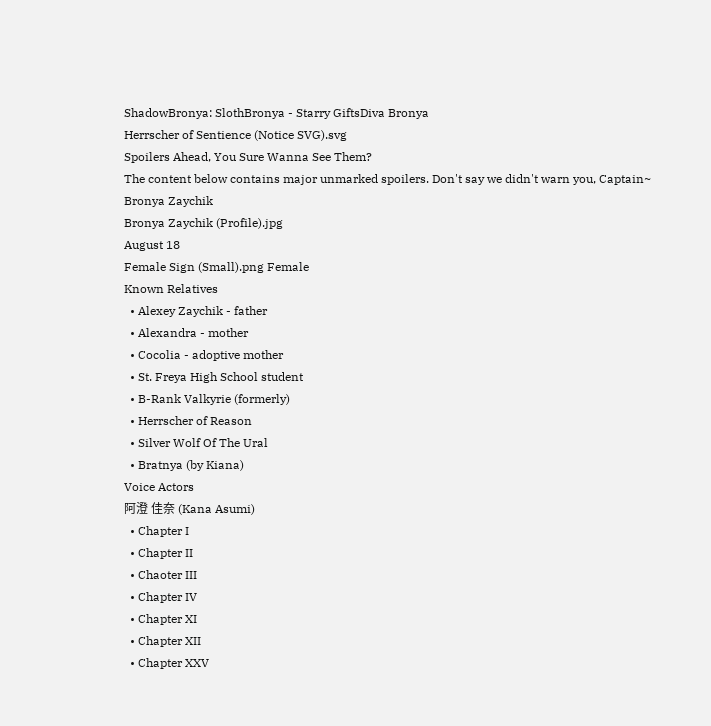ShadowBronya: SlothBronya - Starry GiftsDiva Bronya
Herrscher of Sentience (Notice SVG).svg
Spoilers Ahead, You Sure Wanna See Them?
The content below contains major unmarked spoilers. Don't say we didn't warn you, Captain~
Bronya Zaychik
Bronya Zaychik (Profile).jpg
August 18
Female Sign (Small).png Female
Known Relatives
  • Alexey Zaychik - father
  • Alexandra - mother
  • Cocolia - adoptive mother
  • St. Freya High School student
  • B-Rank Valkyrie (formerly)
  • Herrscher of Reason
  • Silver Wolf Of The Ural
  • Bratnya (by Kiana)
Voice Actors
阿澄 佳奈 (Kana Asumi)
  • Chapter I
  • Chapter II
  • Chaoter III
  • Chapter IV
  • Chapter XI
  • Chapter XII
  • Chapter XXV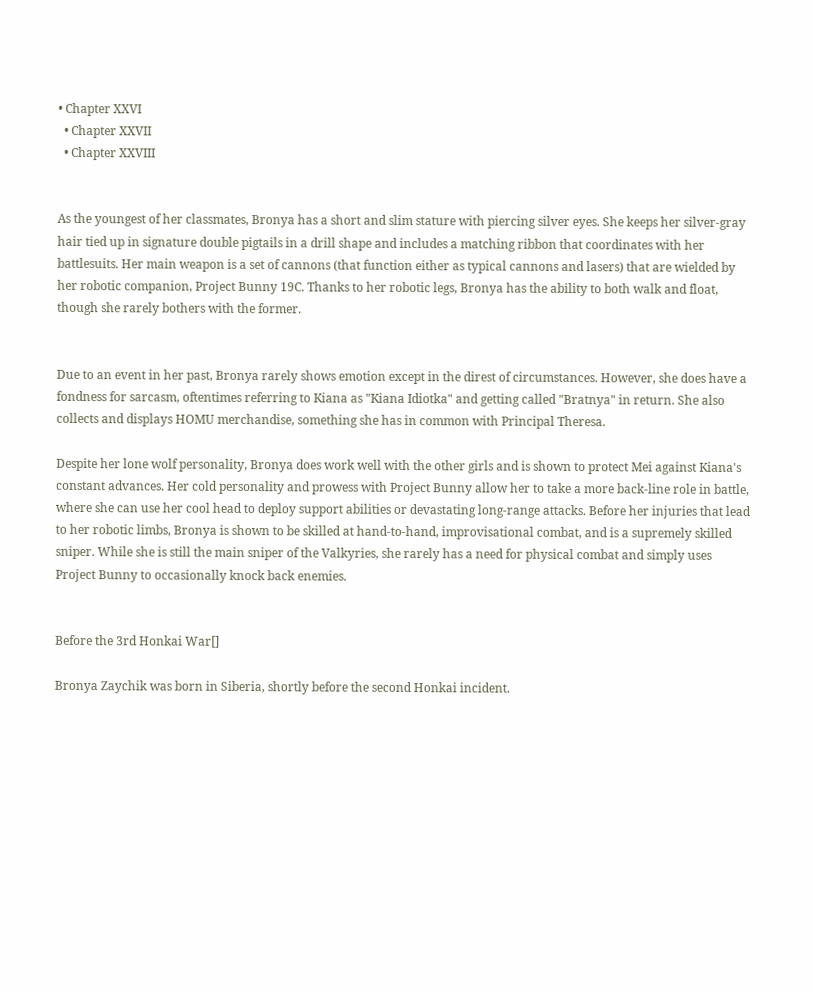• Chapter XXVI
  • Chapter XXVII
  • Chapter XXVIII


As the youngest of her classmates, Bronya has a short and slim stature with piercing silver eyes. She keeps her silver-gray hair tied up in signature double pigtails in a drill shape and includes a matching ribbon that coordinates with her battlesuits. Her main weapon is a set of cannons (that function either as typical cannons and lasers) that are wielded by her robotic companion, Project Bunny 19C. Thanks to her robotic legs, Bronya has the ability to both walk and float, though she rarely bothers with the former.


Due to an event in her past, Bronya rarely shows emotion except in the direst of circumstances. However, she does have a fondness for sarcasm, oftentimes referring to Kiana as "Kiana Idiotka" and getting called "Bratnya" in return. She also collects and displays HOMU merchandise, something she has in common with Principal Theresa.

Despite her lone wolf personality, Bronya does work well with the other girls and is shown to protect Mei against Kiana's constant advances. Her cold personality and prowess with Project Bunny allow her to take a more back-line role in battle, where she can use her cool head to deploy support abilities or devastating long-range attacks. Before her injuries that lead to her robotic limbs, Bronya is shown to be skilled at hand-to-hand, improvisational combat, and is a supremely skilled sniper. While she is still the main sniper of the Valkyries, she rarely has a need for physical combat and simply uses Project Bunny to occasionally knock back enemies.


Before the 3rd Honkai War[]

Bronya Zaychik was born in Siberia, shortly before the second Honkai incident.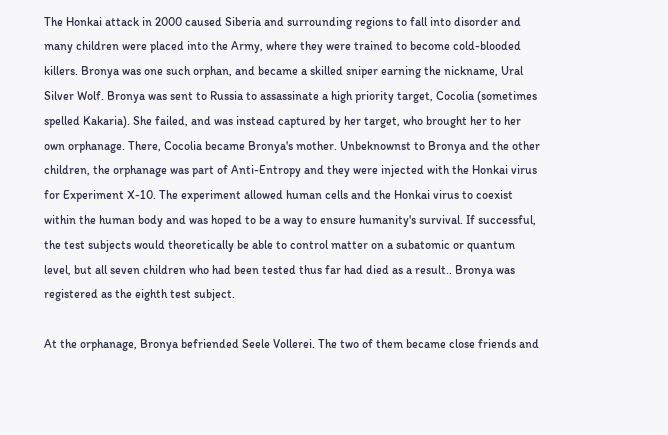The Honkai attack in 2000 caused Siberia and surrounding regions to fall into disorder and many children were placed into the Army, where they were trained to become cold-blooded killers. Bronya was one such orphan, and became a skilled sniper earning the nickname, Ural Silver Wolf. Bronya was sent to Russia to assassinate a high priority target, Cocolia (sometimes spelled Kakaria). She failed, and was instead captured by her target, who brought her to her own orphanage. There, Cocolia became Bronya's mother. Unbeknownst to Bronya and the other children, the orphanage was part of Anti-Entropy and they were injected with the Honkai virus for Experiment X-10. The experiment allowed human cells and the Honkai virus to coexist within the human body and was hoped to be a way to ensure humanity's survival. If successful, the test subjects would theoretically be able to control matter on a subatomic or quantum level, but all seven children who had been tested thus far had died as a result.. Bronya was registered as the eighth test subject.

At the orphanage, Bronya befriended Seele Vollerei. The two of them became close friends and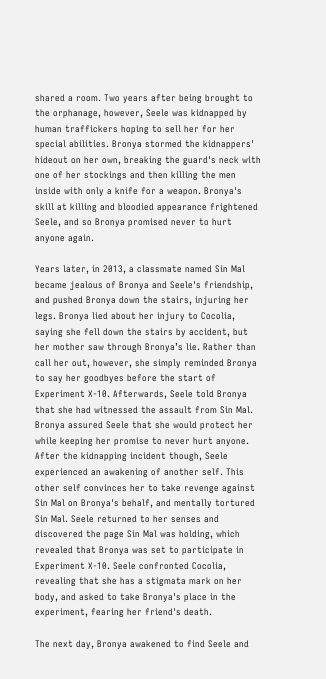shared a room. Two years after being brought to the orphanage, however, Seele was kidnapped by human traffickers hoping to sell her for her special abilities. Bronya stormed the kidnappers' hideout on her own, breaking the guard's neck with one of her stockings and then killing the men inside with only a knife for a weapon. Bronya's skill at killing and bloodied appearance frightened Seele, and so Bronya promised never to hurt anyone again.

Years later, in 2013, a classmate named Sin Mal became jealous of Bronya and Seele's friendship, and pushed Bronya down the stairs, injuring her legs. Bronya lied about her injury to Cocolia, saying she fell down the stairs by accident, but her mother saw through Bronya’s lie. Rather than call her out, however, she simply reminded Bronya to say her goodbyes before the start of Experiment X-10. Afterwards, Seele told Bronya that she had witnessed the assault from Sin Mal. Bronya assured Seele that she would protect her while keeping her promise to never hurt anyone. After the kidnapping incident though, Seele experienced an awakening of another self. This other self convinces her to take revenge against Sin Mal on Bronya's behalf, and mentally tortured Sin Mal. Seele returned to her senses and discovered the page Sin Mal was holding, which revealed that Bronya was set to participate in Experiment X-10. Seele confronted Cocolia, revealing that she has a stigmata mark on her body, and asked to take Bronya's place in the experiment, fearing her friend's death.

The next day, Bronya awakened to find Seele and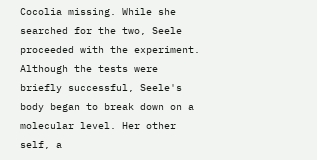Cocolia missing. While she searched for the two, Seele proceeded with the experiment. Although the tests were briefly successful, Seele's body began to break down on a molecular level. Her other self, a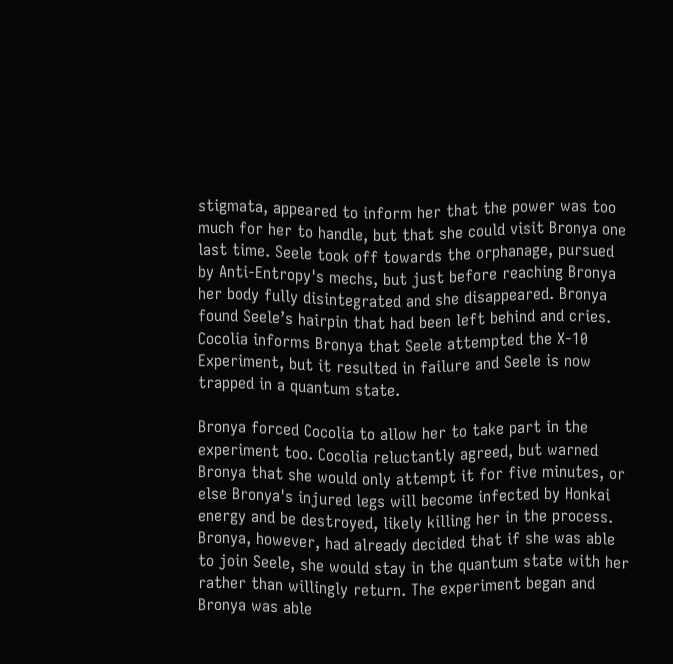stigmata, appeared to inform her that the power was too much for her to handle, but that she could visit Bronya one last time. Seele took off towards the orphanage, pursued by Anti-Entropy's mechs, but just before reaching Bronya her body fully disintegrated and she disappeared. Bronya found Seele’s hairpin that had been left behind and cries. Cocolia informs Bronya that Seele attempted the X-10 Experiment, but it resulted in failure and Seele is now trapped in a quantum state.

Bronya forced Cocolia to allow her to take part in the experiment too. Cocolia reluctantly agreed, but warned Bronya that she would only attempt it for five minutes, or else Bronya's injured legs will become infected by Honkai energy and be destroyed, likely killing her in the process. Bronya, however, had already decided that if she was able to join Seele, she would stay in the quantum state with her rather than willingly return. The experiment began and Bronya was able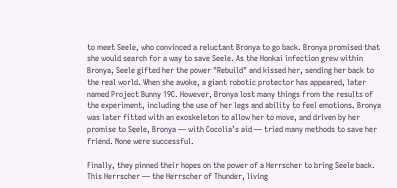to meet Seele, who convinced a reluctant Bronya to go back. Bronya promised that she would search for a way to save Seele. As the Honkai infection grew within Bronya, Seele gifted her the power "Rebuild" and kissed her, sending her back to the real world. When she awoke, a giant robotic protector has appeared, later named Project Bunny 19C. However, Bronya lost many things from the results of the experiment, including the use of her legs and ability to feel emotions. Bronya was later fitted with an exoskeleton to allow her to move, and driven by her promise to Seele, Bronya — with Cocolia’s aid — tried many methods to save her friend. None were successful.

Finally, they pinned their hopes on the power of a Herrscher to bring Seele back. This Herrscher — the Herrscher of Thunder, living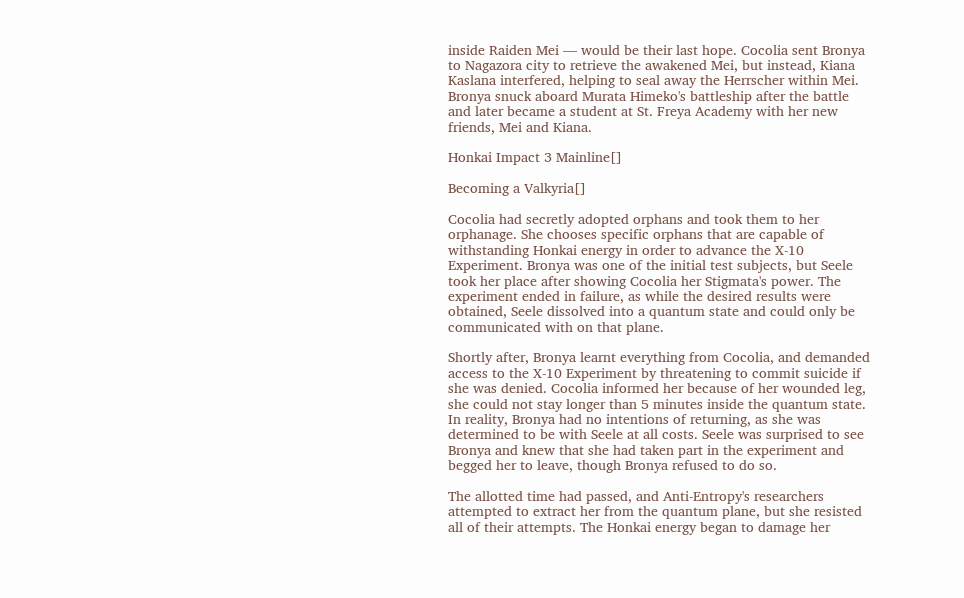inside Raiden Mei — would be their last hope. Cocolia sent Bronya to Nagazora city to retrieve the awakened Mei, but instead, Kiana Kaslana interfered, helping to seal away the Herrscher within Mei. Bronya snuck aboard Murata Himeko's battleship after the battle and later became a student at St. Freya Academy with her new friends, Mei and Kiana.

Honkai Impact 3 Mainline[]

Becoming a Valkyria[]

Cocolia had secretly adopted orphans and took them to her orphanage. She chooses specific orphans that are capable of withstanding Honkai energy in order to advance the X-10 Experiment. Bronya was one of the initial test subjects, but Seele took her place after showing Cocolia her Stigmata's power. The experiment ended in failure, as while the desired results were obtained, Seele dissolved into a quantum state and could only be communicated with on that plane.

Shortly after, Bronya learnt everything from Cocolia, and demanded access to the X-10 Experiment by threatening to commit suicide if she was denied. Cocolia informed her because of her wounded leg, she could not stay longer than 5 minutes inside the quantum state. In reality, Bronya had no intentions of returning, as she was determined to be with Seele at all costs. Seele was surprised to see Bronya and knew that she had taken part in the experiment and begged her to leave, though Bronya refused to do so.

The allotted time had passed, and Anti-Entropy's researchers attempted to extract her from the quantum plane, but she resisted all of their attempts. The Honkai energy began to damage her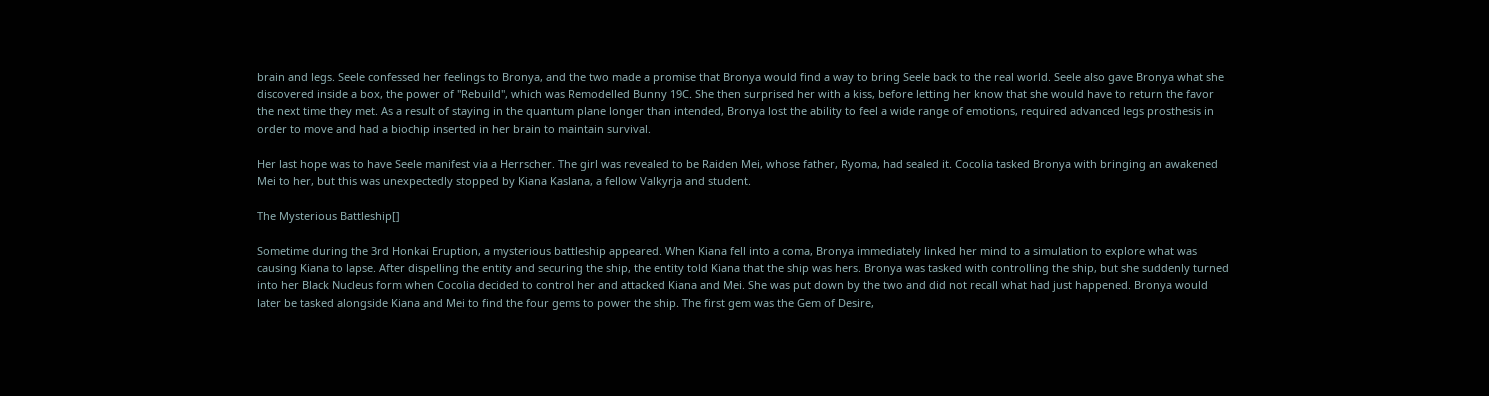brain and legs. Seele confessed her feelings to Bronya, and the two made a promise that Bronya would find a way to bring Seele back to the real world. Seele also gave Bronya what she discovered inside a box, the power of "Rebuild", which was Remodelled Bunny 19C. She then surprised her with a kiss, before letting her know that she would have to return the favor the next time they met. As a result of staying in the quantum plane longer than intended, Bronya lost the ability to feel a wide range of emotions, required advanced legs prosthesis in order to move and had a biochip inserted in her brain to maintain survival.

Her last hope was to have Seele manifest via a Herrscher. The girl was revealed to be Raiden Mei, whose father, Ryoma, had sealed it. Cocolia tasked Bronya with bringing an awakened Mei to her, but this was unexpectedly stopped by Kiana Kaslana, a fellow Valkyrja and student.

The Mysterious Battleship[]

Sometime during the 3rd Honkai Eruption, a mysterious battleship appeared. When Kiana fell into a coma, Bronya immediately linked her mind to a simulation to explore what was causing Kiana to lapse. After dispelling the entity and securing the ship, the entity told Kiana that the ship was hers. Bronya was tasked with controlling the ship, but she suddenly turned into her Black Nucleus form when Cocolia decided to control her and attacked Kiana and Mei. She was put down by the two and did not recall what had just happened. Bronya would later be tasked alongside Kiana and Mei to find the four gems to power the ship. The first gem was the Gem of Desire,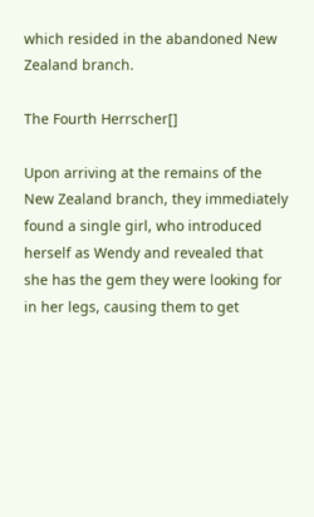which resided in the abandoned New Zealand branch.

The Fourth Herrscher[]

Upon arriving at the remains of the New Zealand branch, they immediately found a single girl, who introduced herself as Wendy and revealed that she has the gem they were looking for in her legs, causing them to get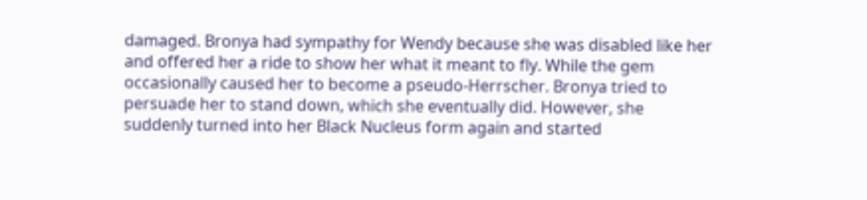damaged. Bronya had sympathy for Wendy because she was disabled like her and offered her a ride to show her what it meant to fly. While the gem occasionally caused her to become a pseudo-Herrscher. Bronya tried to persuade her to stand down, which she eventually did. However, she suddenly turned into her Black Nucleus form again and started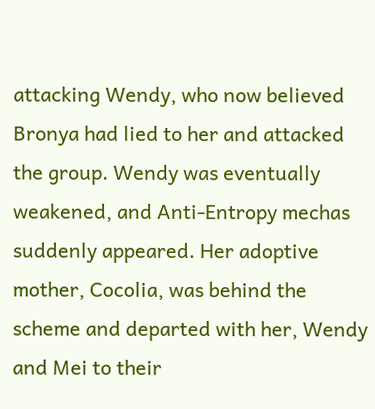attacking Wendy, who now believed Bronya had lied to her and attacked the group. Wendy was eventually weakened, and Anti-Entropy mechas suddenly appeared. Her adoptive mother, Cocolia, was behind the scheme and departed with her, Wendy and Mei to their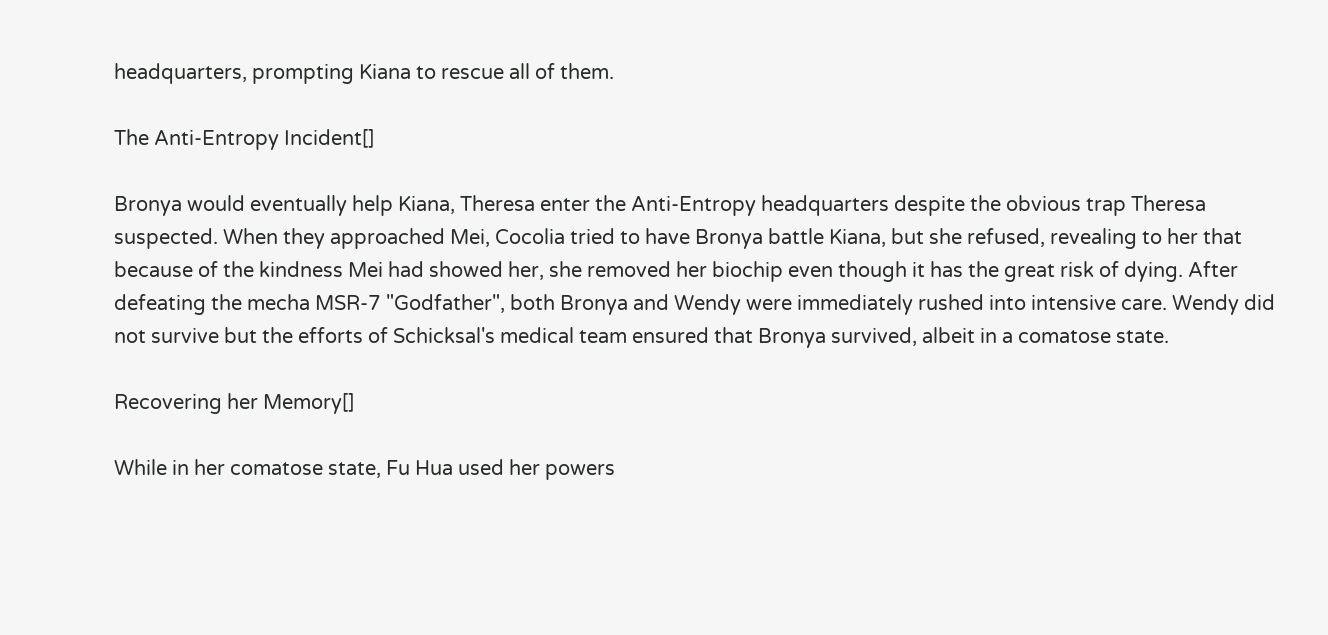headquarters, prompting Kiana to rescue all of them.

The Anti-Entropy Incident[]

Bronya would eventually help Kiana, Theresa enter the Anti-Entropy headquarters despite the obvious trap Theresa suspected. When they approached Mei, Cocolia tried to have Bronya battle Kiana, but she refused, revealing to her that because of the kindness Mei had showed her, she removed her biochip even though it has the great risk of dying. After defeating the mecha MSR-7 "Godfather", both Bronya and Wendy were immediately rushed into intensive care. Wendy did not survive but the efforts of Schicksal's medical team ensured that Bronya survived, albeit in a comatose state.

Recovering her Memory[]

While in her comatose state, Fu Hua used her powers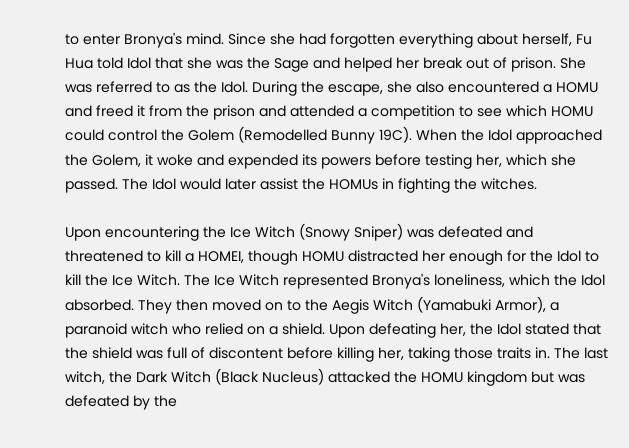to enter Bronya's mind. Since she had forgotten everything about herself, Fu Hua told Idol that she was the Sage and helped her break out of prison. She was referred to as the Idol. During the escape, she also encountered a HOMU and freed it from the prison and attended a competition to see which HOMU could control the Golem (Remodelled Bunny 19C). When the Idol approached the Golem, it woke and expended its powers before testing her, which she passed. The Idol would later assist the HOMUs in fighting the witches.

Upon encountering the Ice Witch (Snowy Sniper) was defeated and threatened to kill a HOMEI, though HOMU distracted her enough for the Idol to kill the Ice Witch. The Ice Witch represented Bronya's loneliness, which the Idol absorbed. They then moved on to the Aegis Witch (Yamabuki Armor), a paranoid witch who relied on a shield. Upon defeating her, the Idol stated that the shield was full of discontent before killing her, taking those traits in. The last witch, the Dark Witch (Black Nucleus) attacked the HOMU kingdom but was defeated by the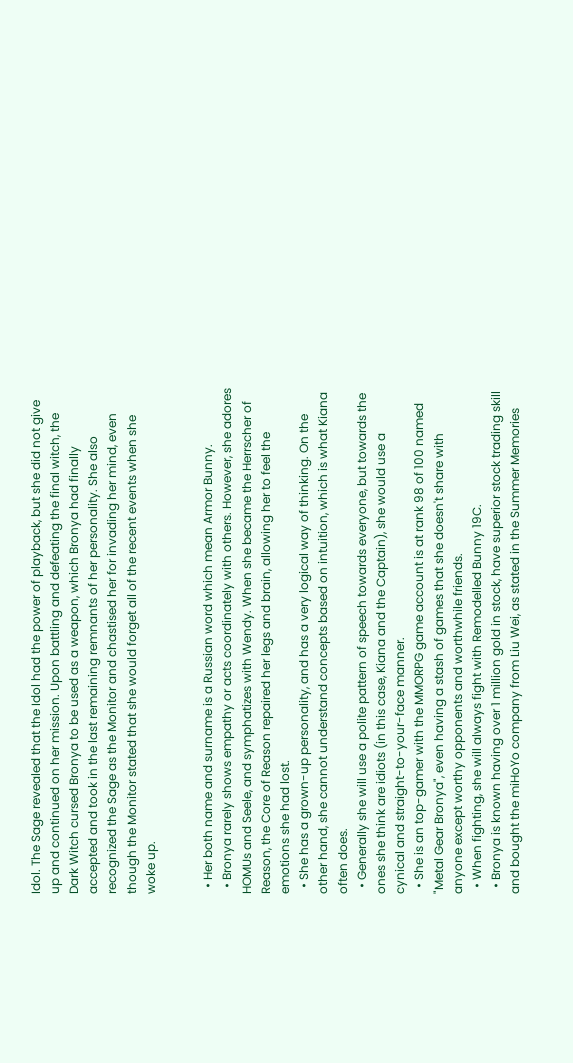Idol. The Sage revealed that the Idol had the power of playback, but she did not give up and continued on her mission. Upon battling and defeating the final witch, the Dark Witch cursed Bronya to be used as a weapon, which Bronya had finally accepted and took in the last remaining remnants of her personality. She also recognized the Sage as the Monitor and chastised her for invading her mind, even though the Monitor stated that she would forget all of the recent events when she woke up.


  • Her both name and surname is a Russian word which mean Armor Bunny.
  • Bronya rarely shows empathy or acts coordinately with others. However, she adores HOMUs and Seele, and symphatizes with Wendy. When she became the Herrscher of Reason, the Core of Reason repaired her legs and brain, allowing her to feel the emotions she had lost.
  • She has a grown-up personality, and has a very logical way of thinking. On the other hand, she cannot understand concepts based on intuition, which is what Kiana often does.
  • Generally she will use a polite pattern of speech towards everyone, but towards the ones she think are idiots (in this case, Kiana and the Captain), she would use a cynical and straight-to-your-face manner.
  • She is an top-gamer with the MMORPG game account is at rank 98 of 100 named "Metal Gear Bronya", even having a stash of games that she doesn't share with anyone except worthy opponents and worthwhile friends.
  • When fighting, she will always fight with Remodelled Bunny 19C.
  • Bronya is known having over 1 million gold in stock, have superior stock trading skill and bought the miHoYo company from Liu Wei, as stated in the Summer Memories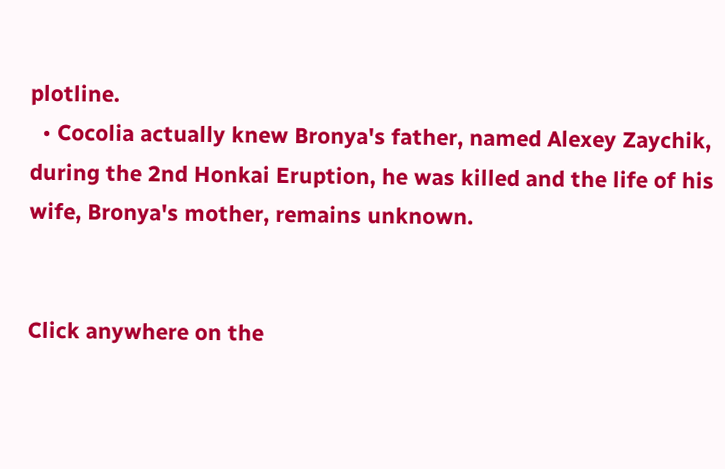plotline.
  • Cocolia actually knew Bronya's father, named Alexey Zaychik, during the 2nd Honkai Eruption, he was killed and the life of his wife, Bronya's mother, remains unknown.


Click anywhere on the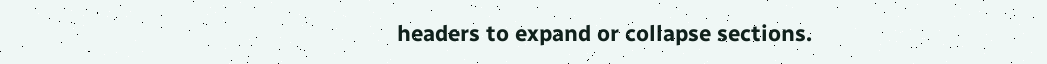headers to expand or collapse sections.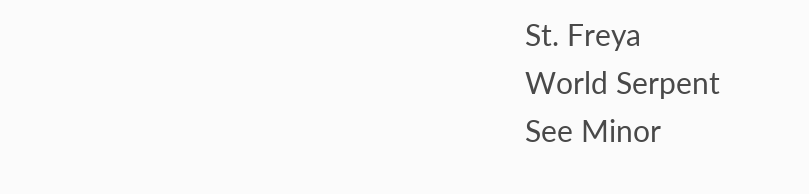St. Freya
World Serpent
See Minor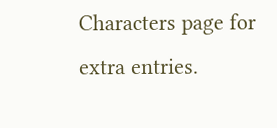Characters page for extra entries.